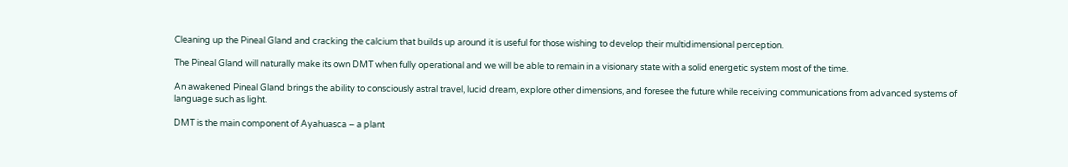Cleaning up the Pineal Gland and cracking the calcium that builds up around it is useful for those wishing to develop their multidimensional perception.

The Pineal Gland will naturally make its own DMT when fully operational and we will be able to remain in a visionary state with a solid energetic system most of the time.

An awakened Pineal Gland brings the ability to consciously astral travel, lucid dream, explore other dimensions, and foresee the future while receiving communications from advanced systems of language such as light.

DMT is the main component of Ayahuasca – a plant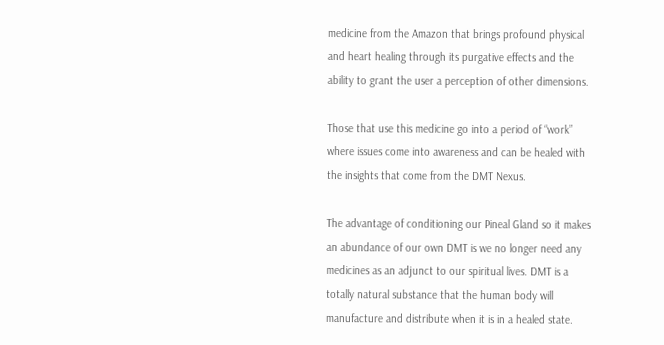medicine from the Amazon that brings profound physical and heart healing through its purgative effects and the ability to grant the user a perception of other dimensions.

Those that use this medicine go into a period of “work” where issues come into awareness and can be healed with the insights that come from the DMT Nexus.

The advantage of conditioning our Pineal Gland so it makes an abundance of our own DMT is we no longer need any medicines as an adjunct to our spiritual lives. DMT is a totally natural substance that the human body will manufacture and distribute when it is in a healed state.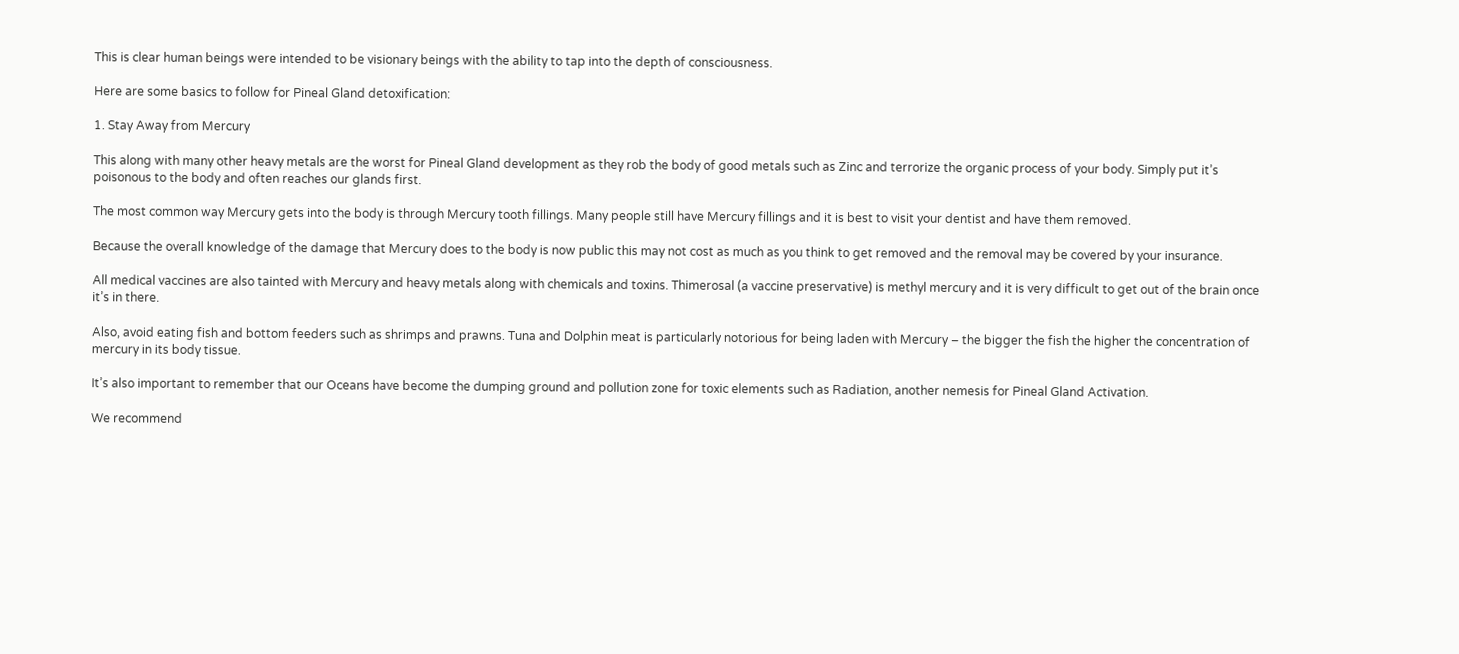This is clear human beings were intended to be visionary beings with the ability to tap into the depth of consciousness.

Here are some basics to follow for Pineal Gland detoxification:

1. Stay Away from Mercury

This along with many other heavy metals are the worst for Pineal Gland development as they rob the body of good metals such as Zinc and terrorize the organic process of your body. Simply put it’s poisonous to the body and often reaches our glands first.

The most common way Mercury gets into the body is through Mercury tooth fillings. Many people still have Mercury fillings and it is best to visit your dentist and have them removed.

Because the overall knowledge of the damage that Mercury does to the body is now public this may not cost as much as you think to get removed and the removal may be covered by your insurance.

All medical vaccines are also tainted with Mercury and heavy metals along with chemicals and toxins. Thimerosal (a vaccine preservative) is methyl mercury and it is very difficult to get out of the brain once it’s in there.

Also, avoid eating fish and bottom feeders such as shrimps and prawns. Tuna and Dolphin meat is particularly notorious for being laden with Mercury – the bigger the fish the higher the concentration of mercury in its body tissue.

It’s also important to remember that our Oceans have become the dumping ground and pollution zone for toxic elements such as Radiation, another nemesis for Pineal Gland Activation.

We recommend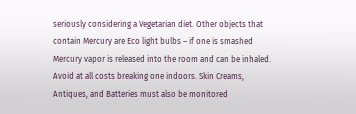seriously considering a Vegetarian diet. Other objects that contain Mercury are Eco light bulbs – if one is smashed Mercury vapor is released into the room and can be inhaled. Avoid at all costs breaking one indoors. Skin Creams, Antiques, and Batteries must also be monitored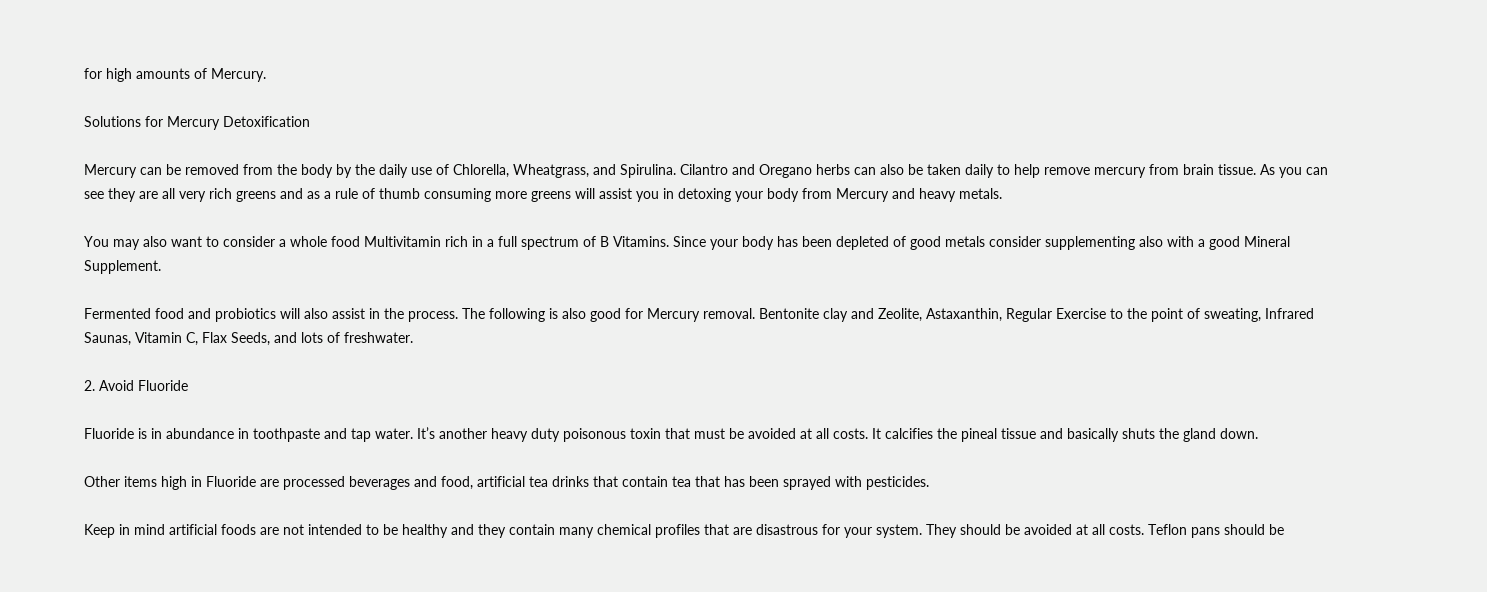for high amounts of Mercury.

Solutions for Mercury Detoxification

Mercury can be removed from the body by the daily use of Chlorella, Wheatgrass, and Spirulina. Cilantro and Oregano herbs can also be taken daily to help remove mercury from brain tissue. As you can see they are all very rich greens and as a rule of thumb consuming more greens will assist you in detoxing your body from Mercury and heavy metals.

You may also want to consider a whole food Multivitamin rich in a full spectrum of B Vitamins. Since your body has been depleted of good metals consider supplementing also with a good Mineral Supplement.

Fermented food and probiotics will also assist in the process. The following is also good for Mercury removal. Bentonite clay and Zeolite, Astaxanthin, Regular Exercise to the point of sweating, Infrared Saunas, Vitamin C, Flax Seeds, and lots of freshwater.

2. Avoid Fluoride

Fluoride is in abundance in toothpaste and tap water. It’s another heavy duty poisonous toxin that must be avoided at all costs. It calcifies the pineal tissue and basically shuts the gland down.

Other items high in Fluoride are processed beverages and food, artificial tea drinks that contain tea that has been sprayed with pesticides.

Keep in mind artificial foods are not intended to be healthy and they contain many chemical profiles that are disastrous for your system. They should be avoided at all costs. Teflon pans should be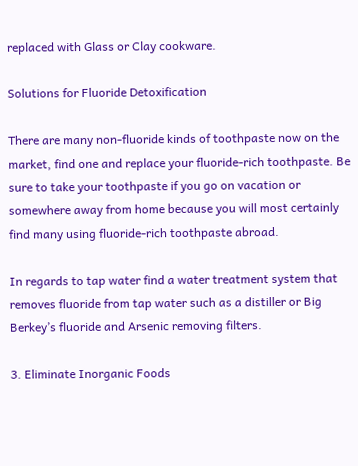replaced with Glass or Clay cookware.

Solutions for Fluoride Detoxification

There are many non-fluoride kinds of toothpaste now on the market, find one and replace your fluoride-rich toothpaste. Be sure to take your toothpaste if you go on vacation or somewhere away from home because you will most certainly find many using fluoride-rich toothpaste abroad.

In regards to tap water find a water treatment system that removes fluoride from tap water such as a distiller or Big Berkey’s fluoride and Arsenic removing filters.

3. Eliminate Inorganic Foods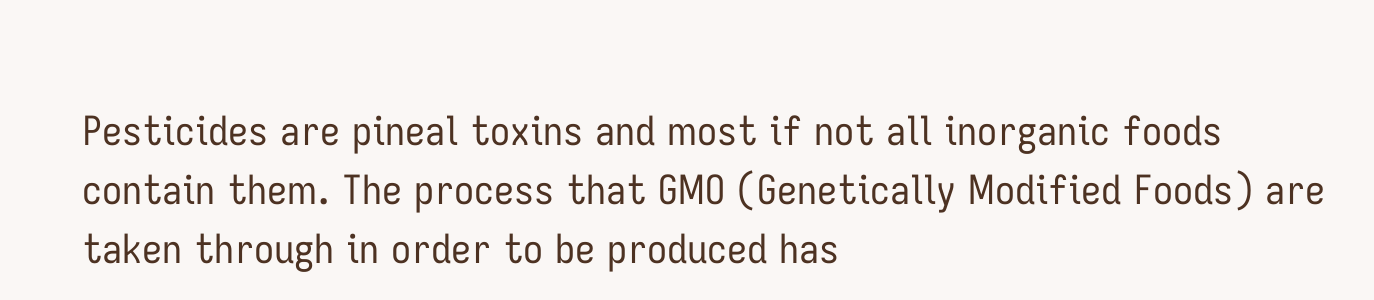Pesticides are pineal toxins and most if not all inorganic foods contain them. The process that GMO (Genetically Modified Foods) are taken through in order to be produced has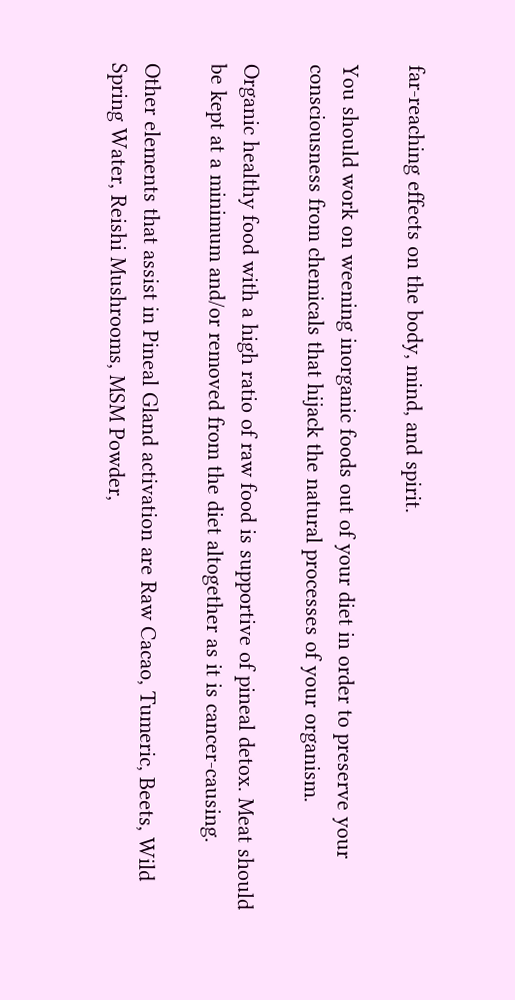far-reaching effects on the body, mind, and spirit.

You should work on weening inorganic foods out of your diet in order to preserve your consciousness from chemicals that hijack the natural processes of your organism.

Organic healthy food with a high ratio of raw food is supportive of pineal detox. Meat should be kept at a minimum and/or removed from the diet altogether as it is cancer-causing.

Other elements that assist in Pineal Gland activation are Raw Cacao, Tumeric, Beets, Wild Spring Water, Reishi Mushrooms, MSM Powder,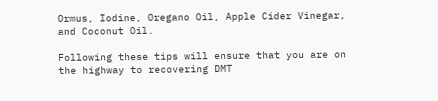Ormus, Iodine, Oregano Oil, Apple Cider Vinegar, and Coconut Oil.

Following these tips will ensure that you are on the highway to recovering DMT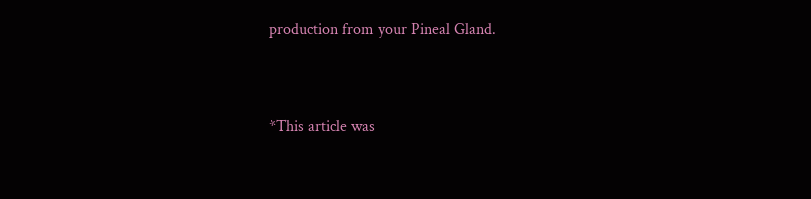production from your Pineal Gland.


*This article was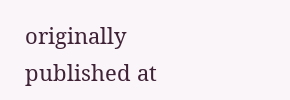originally published at